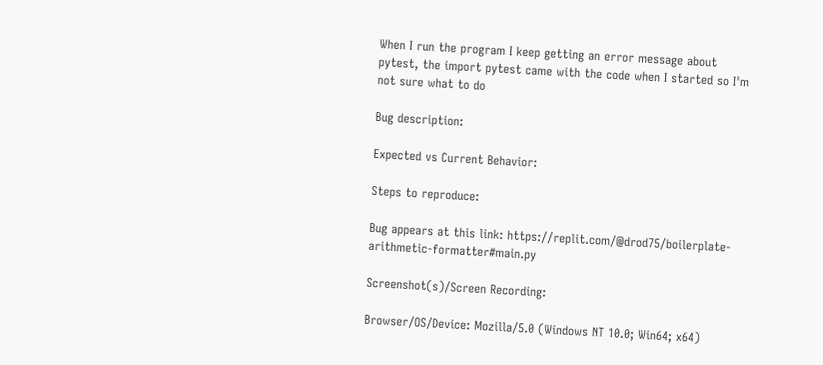When I run the program I keep getting an error message about pytest, the import pytest came with the code when I started so I'm not sure what to do

Bug description:

Expected vs Current Behavior:

Steps to reproduce:

Bug appears at this link: https://replit.com/@drod75/boilerplate-arithmetic-formatter#main.py

Screenshot(s)/Screen Recording:

Browser/OS/Device: Mozilla/5.0 (Windows NT 10.0; Win64; x64)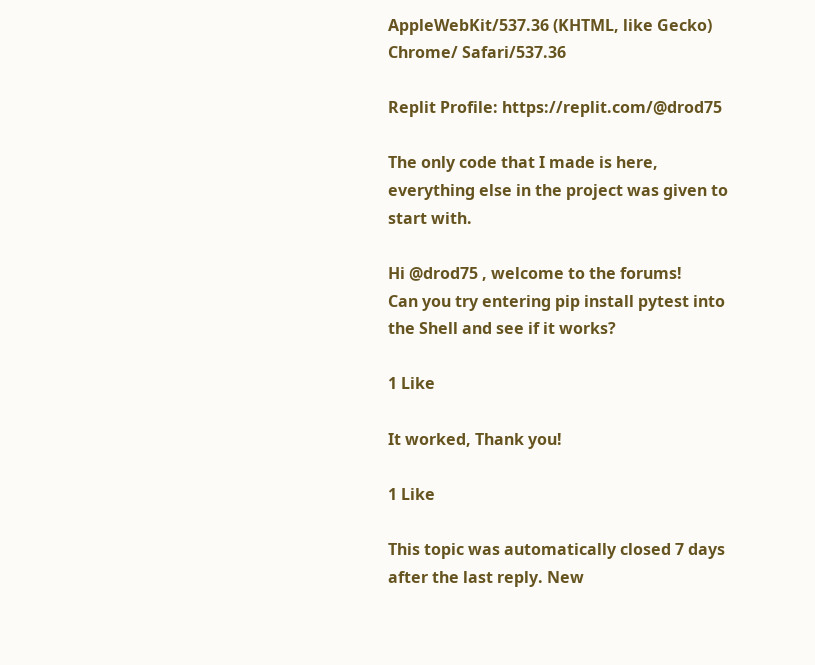AppleWebKit/537.36 (KHTML, like Gecko) Chrome/ Safari/537.36

Replit Profile: https://replit.com/@drod75

The only code that I made is here, everything else in the project was given to start with.

Hi @drod75 , welcome to the forums!
Can you try entering pip install pytest into the Shell and see if it works?

1 Like

It worked, Thank you!

1 Like

This topic was automatically closed 7 days after the last reply. New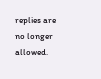replies are no longer allowed.